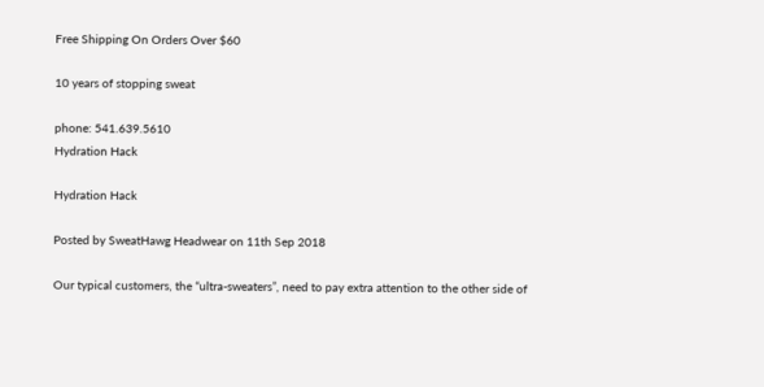Free Shipping On Orders Over $60

10 years of stopping sweat

phone: 541.639.5610
Hydration Hack

Hydration Hack

Posted by SweatHawg Headwear on 11th Sep 2018

Our typical customers, the “ultra-sweaters”, need to pay extra attention to the other side of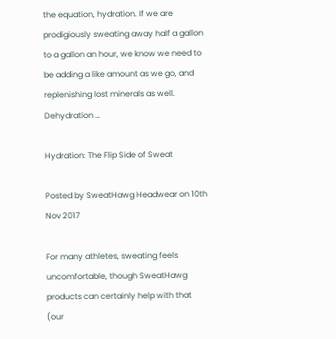the equation, hydration. If we are prodigiously sweating away half a gallon to a gallon an hour, we know we need to be adding a like amount as we go, and replenishing lost minerals as well. Dehydration …

Hydration: The Flip Side of Sweat

Posted by SweatHawg Headwear on 10th Nov 2017

For many athletes, sweating feels uncomfortable, though SweatHawg products can certainly help with that (our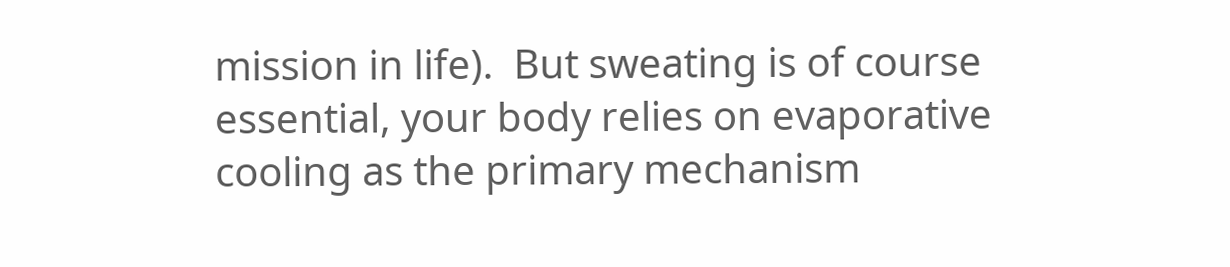mission in life).  But sweating is of course essential, your body relies on evaporative cooling as the primary mechanism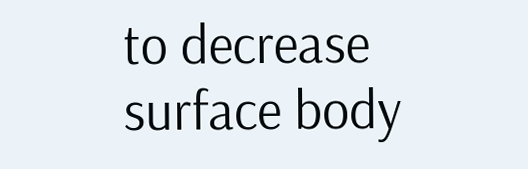to decrease surface body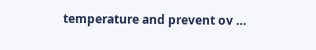temperature and prevent ov …